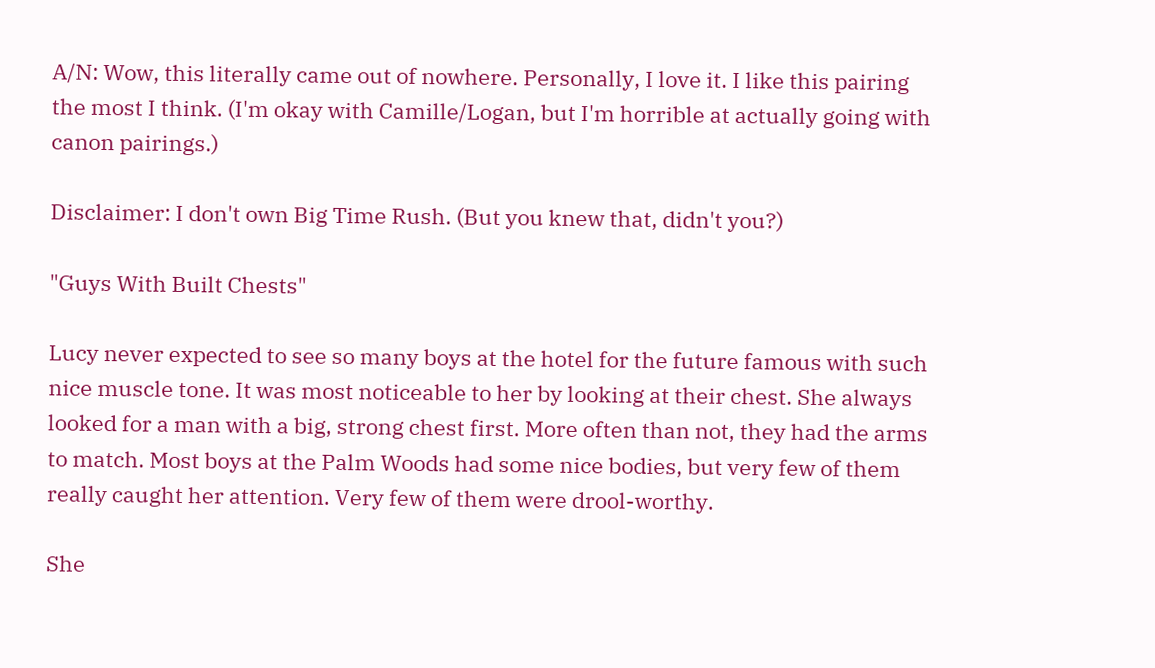A/N: Wow, this literally came out of nowhere. Personally, I love it. I like this pairing the most I think. (I'm okay with Camille/Logan, but I'm horrible at actually going with canon pairings.)

Disclaimer: I don't own Big Time Rush. (But you knew that, didn't you?)

"Guys With Built Chests"

Lucy never expected to see so many boys at the hotel for the future famous with such nice muscle tone. It was most noticeable to her by looking at their chest. She always looked for a man with a big, strong chest first. More often than not, they had the arms to match. Most boys at the Palm Woods had some nice bodies, but very few of them really caught her attention. Very few of them were drool-worthy.

She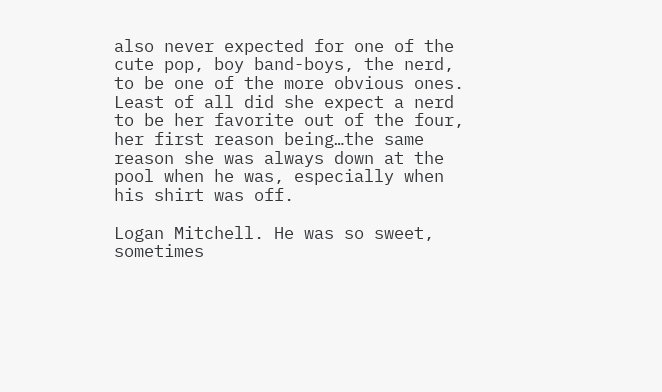also never expected for one of the cute pop, boy band-boys, the nerd, to be one of the more obvious ones. Least of all did she expect a nerd to be her favorite out of the four, her first reason being…the same reason she was always down at the pool when he was, especially when his shirt was off.

Logan Mitchell. He was so sweet, sometimes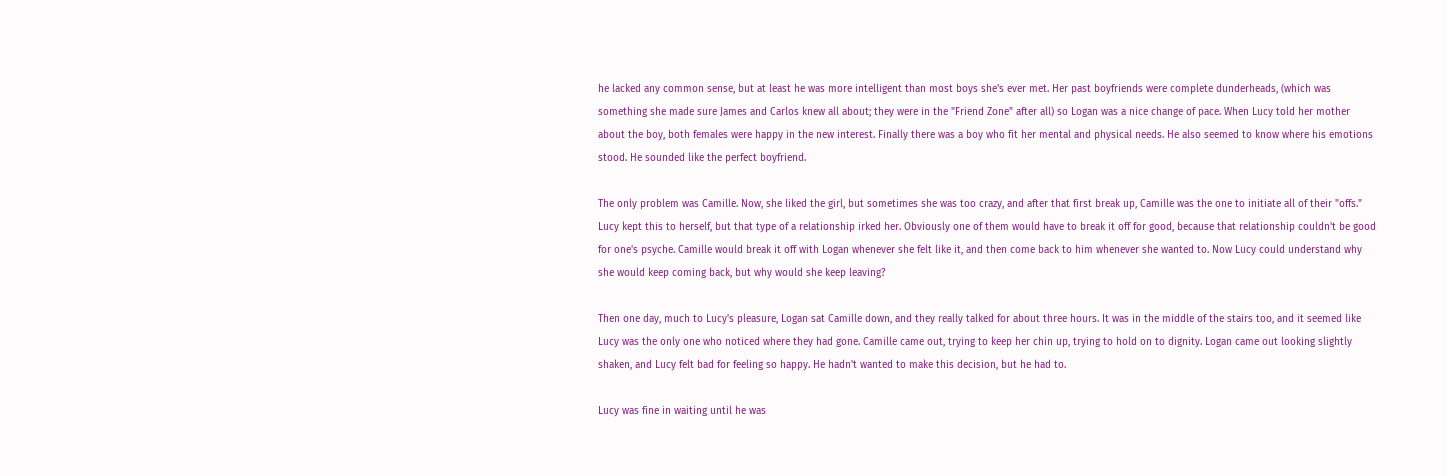he lacked any common sense, but at least he was more intelligent than most boys she's ever met. Her past boyfriends were complete dunderheads, (which was something she made sure James and Carlos knew all about; they were in the "Friend Zone" after all) so Logan was a nice change of pace. When Lucy told her mother about the boy, both females were happy in the new interest. Finally there was a boy who fit her mental and physical needs. He also seemed to know where his emotions stood. He sounded like the perfect boyfriend.

The only problem was Camille. Now, she liked the girl, but sometimes she was too crazy, and after that first break up, Camille was the one to initiate all of their "offs." Lucy kept this to herself, but that type of a relationship irked her. Obviously one of them would have to break it off for good, because that relationship couldn't be good for one's psyche. Camille would break it off with Logan whenever she felt like it, and then come back to him whenever she wanted to. Now Lucy could understand why she would keep coming back, but why would she keep leaving?

Then one day, much to Lucy's pleasure, Logan sat Camille down, and they really talked for about three hours. It was in the middle of the stairs too, and it seemed like Lucy was the only one who noticed where they had gone. Camille came out, trying to keep her chin up, trying to hold on to dignity. Logan came out looking slightly shaken, and Lucy felt bad for feeling so happy. He hadn't wanted to make this decision, but he had to.

Lucy was fine in waiting until he was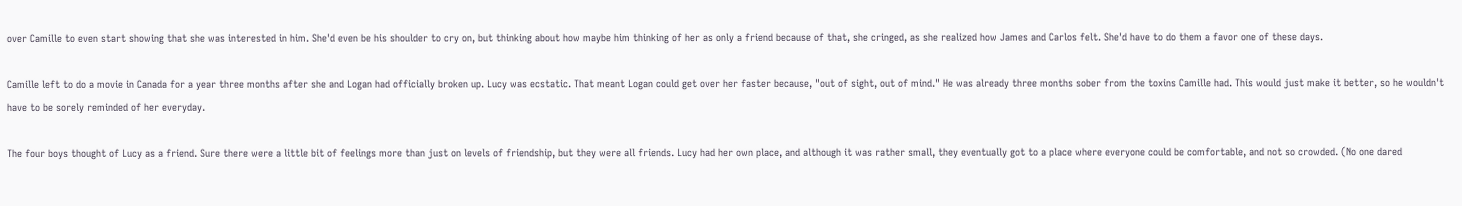over Camille to even start showing that she was interested in him. She'd even be his shoulder to cry on, but thinking about how maybe him thinking of her as only a friend because of that, she cringed, as she realized how James and Carlos felt. She'd have to do them a favor one of these days.

Camille left to do a movie in Canada for a year three months after she and Logan had officially broken up. Lucy was ecstatic. That meant Logan could get over her faster because, "out of sight, out of mind." He was already three months sober from the toxins Camille had. This would just make it better, so he wouldn't have to be sorely reminded of her everyday.

The four boys thought of Lucy as a friend. Sure there were a little bit of feelings more than just on levels of friendship, but they were all friends. Lucy had her own place, and although it was rather small, they eventually got to a place where everyone could be comfortable, and not so crowded. (No one dared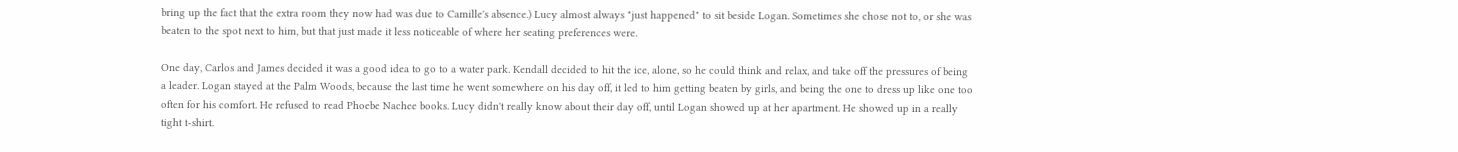bring up the fact that the extra room they now had was due to Camille's absence.) Lucy almost always "just happened" to sit beside Logan. Sometimes she chose not to, or she was beaten to the spot next to him, but that just made it less noticeable of where her seating preferences were.

One day, Carlos and James decided it was a good idea to go to a water park. Kendall decided to hit the ice, alone, so he could think and relax, and take off the pressures of being a leader. Logan stayed at the Palm Woods, because the last time he went somewhere on his day off, it led to him getting beaten by girls, and being the one to dress up like one too often for his comfort. He refused to read Phoebe Nachee books. Lucy didn't really know about their day off, until Logan showed up at her apartment. He showed up in a really tight t-shirt.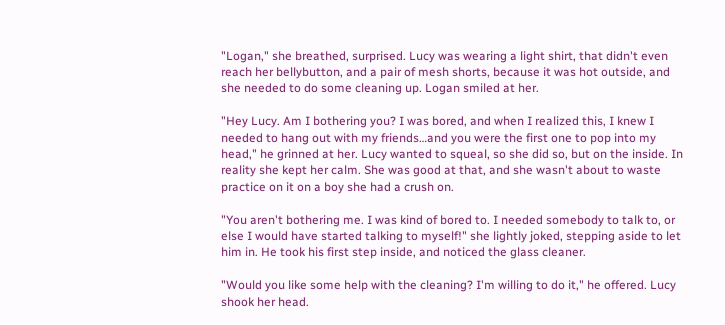"Logan," she breathed, surprised. Lucy was wearing a light shirt, that didn't even reach her bellybutton, and a pair of mesh shorts, because it was hot outside, and she needed to do some cleaning up. Logan smiled at her.

"Hey Lucy. Am I bothering you? I was bored, and when I realized this, I knew I needed to hang out with my friends…and you were the first one to pop into my head," he grinned at her. Lucy wanted to squeal, so she did so, but on the inside. In reality she kept her calm. She was good at that, and she wasn't about to waste practice on it on a boy she had a crush on.

"You aren't bothering me. I was kind of bored to. I needed somebody to talk to, or else I would have started talking to myself!" she lightly joked, stepping aside to let him in. He took his first step inside, and noticed the glass cleaner.

"Would you like some help with the cleaning? I'm willing to do it," he offered. Lucy shook her head.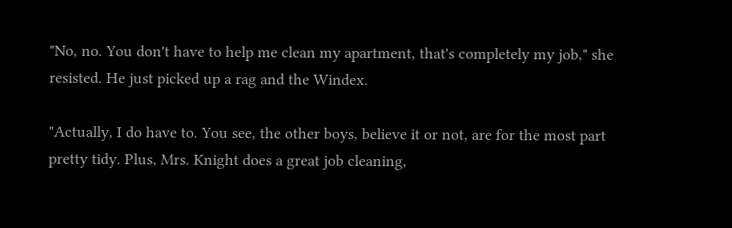"No, no. You don't have to help me clean my apartment, that's completely my job," she resisted. He just picked up a rag and the Windex.

"Actually, I do have to. You see, the other boys, believe it or not, are for the most part pretty tidy. Plus, Mrs. Knight does a great job cleaning,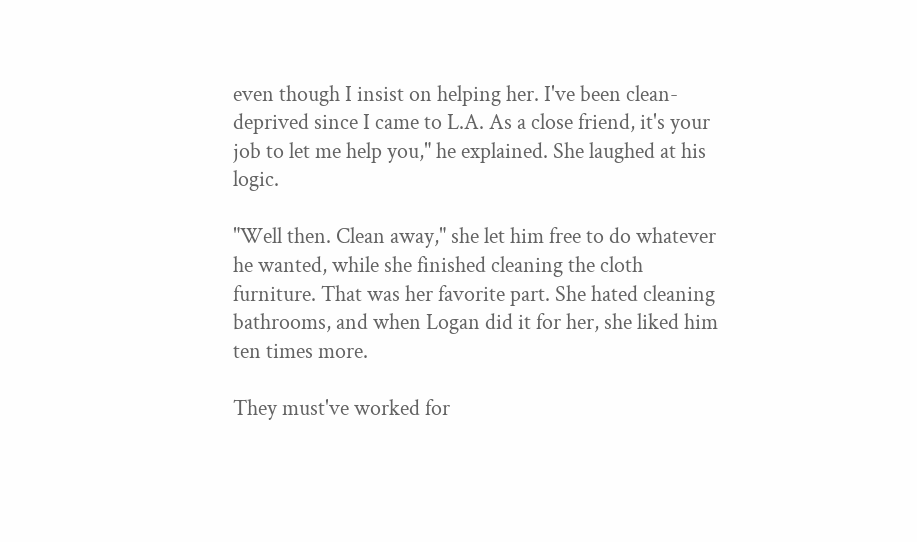even though I insist on helping her. I've been clean-deprived since I came to L.A. As a close friend, it's your job to let me help you," he explained. She laughed at his logic.

"Well then. Clean away," she let him free to do whatever he wanted, while she finished cleaning the cloth furniture. That was her favorite part. She hated cleaning bathrooms, and when Logan did it for her, she liked him ten times more.

They must've worked for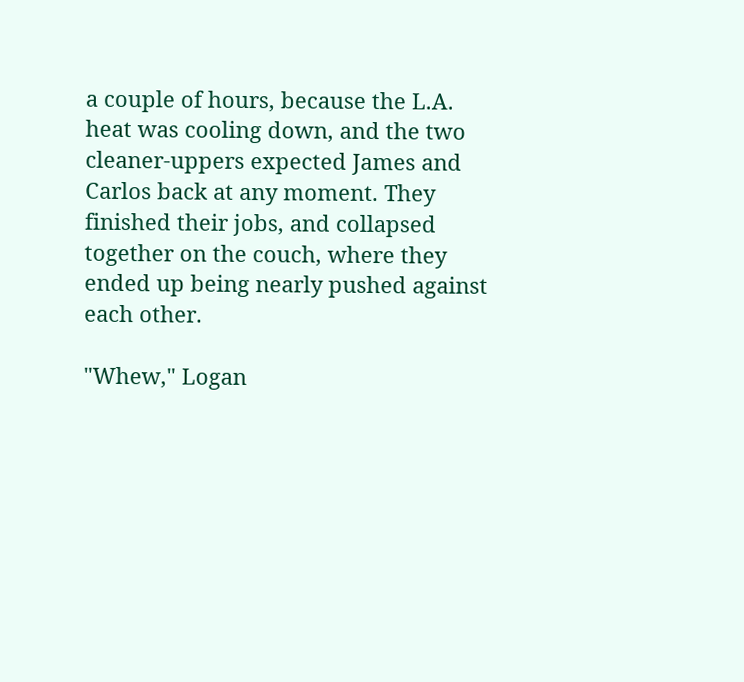a couple of hours, because the L.A. heat was cooling down, and the two cleaner-uppers expected James and Carlos back at any moment. They finished their jobs, and collapsed together on the couch, where they ended up being nearly pushed against each other.

"Whew," Logan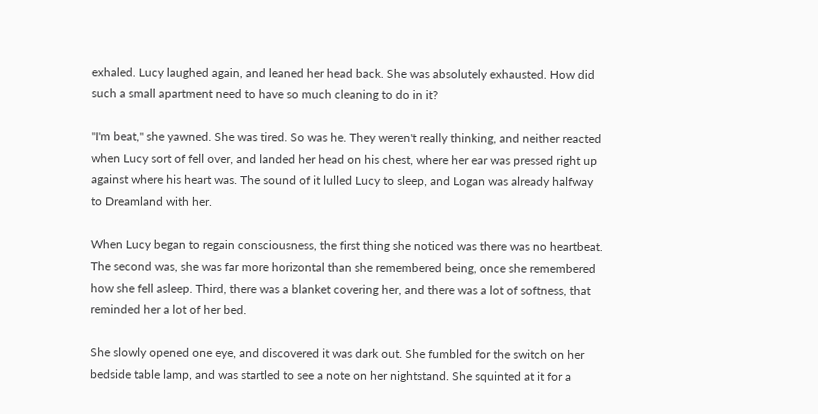exhaled. Lucy laughed again, and leaned her head back. She was absolutely exhausted. How did such a small apartment need to have so much cleaning to do in it?

"I'm beat," she yawned. She was tired. So was he. They weren't really thinking, and neither reacted when Lucy sort of fell over, and landed her head on his chest, where her ear was pressed right up against where his heart was. The sound of it lulled Lucy to sleep, and Logan was already halfway to Dreamland with her.

When Lucy began to regain consciousness, the first thing she noticed was there was no heartbeat. The second was, she was far more horizontal than she remembered being, once she remembered how she fell asleep. Third, there was a blanket covering her, and there was a lot of softness, that reminded her a lot of her bed.

She slowly opened one eye, and discovered it was dark out. She fumbled for the switch on her bedside table lamp, and was startled to see a note on her nightstand. She squinted at it for a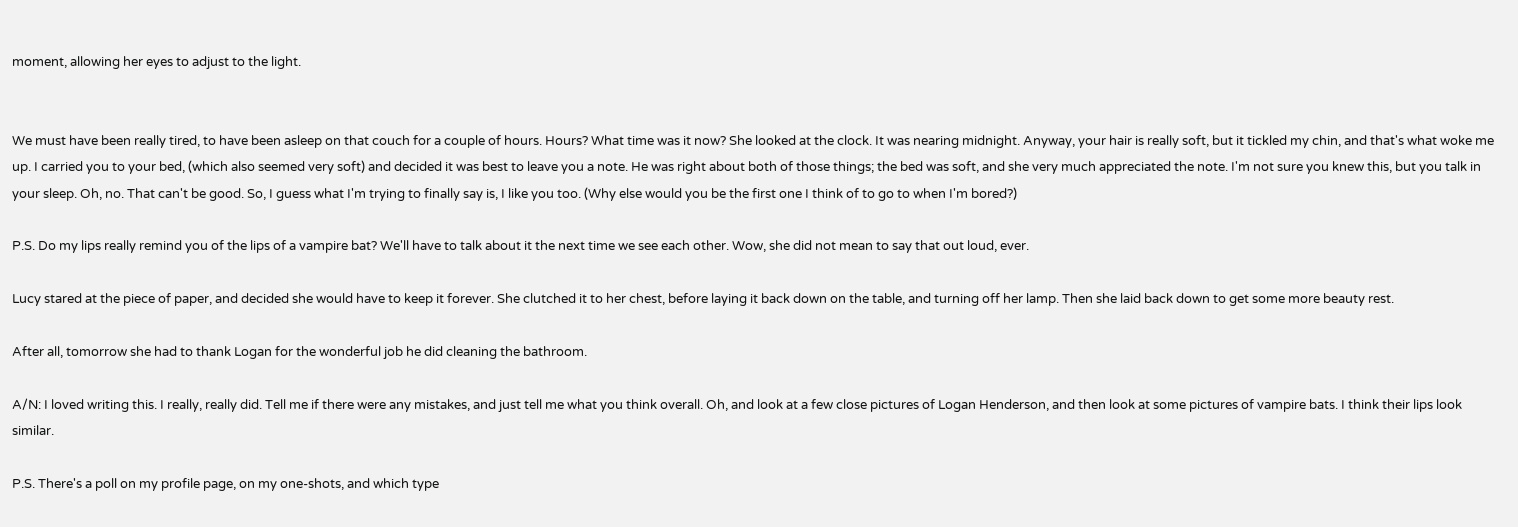moment, allowing her eyes to adjust to the light.


We must have been really tired, to have been asleep on that couch for a couple of hours. Hours? What time was it now? She looked at the clock. It was nearing midnight. Anyway, your hair is really soft, but it tickled my chin, and that's what woke me up. I carried you to your bed, (which also seemed very soft) and decided it was best to leave you a note. He was right about both of those things; the bed was soft, and she very much appreciated the note. I'm not sure you knew this, but you talk in your sleep. Oh, no. That can't be good. So, I guess what I'm trying to finally say is, I like you too. (Why else would you be the first one I think of to go to when I'm bored?)

P.S. Do my lips really remind you of the lips of a vampire bat? We'll have to talk about it the next time we see each other. Wow, she did not mean to say that out loud, ever.

Lucy stared at the piece of paper, and decided she would have to keep it forever. She clutched it to her chest, before laying it back down on the table, and turning off her lamp. Then she laid back down to get some more beauty rest.

After all, tomorrow she had to thank Logan for the wonderful job he did cleaning the bathroom.

A/N: I loved writing this. I really, really did. Tell me if there were any mistakes, and just tell me what you think overall. Oh, and look at a few close pictures of Logan Henderson, and then look at some pictures of vampire bats. I think their lips look similar.

P.S. There's a poll on my profile page, on my one-shots, and which type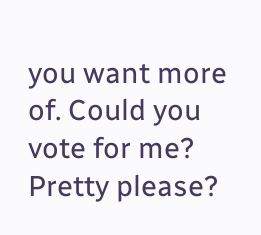you want more of. Could you vote for me? Pretty please?